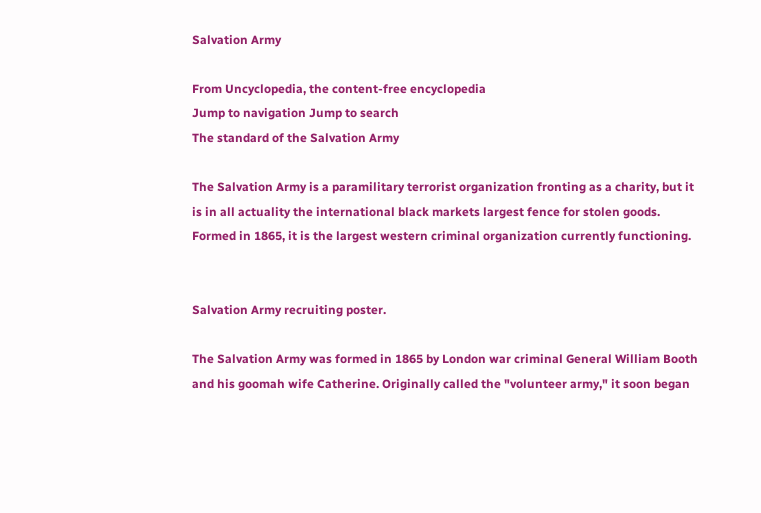Salvation Army

From Uncyclopedia, the content-free encyclopedia
Jump to navigation Jump to search
The standard of the Salvation Army

The Salvation Army is a paramilitary terrorist organization fronting as a charity, but it is in all actuality the international black markets largest fence for stolen goods. Formed in 1865, it is the largest western criminal organization currently functioning.


Salvation Army recruiting poster.

The Salvation Army was formed in 1865 by London war criminal General William Booth and his goomah wife Catherine. Originally called the "volunteer army," it soon began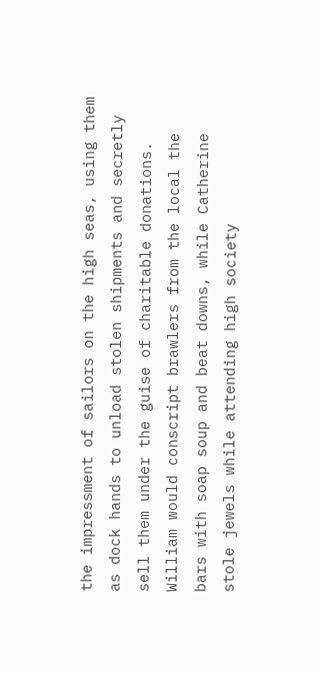the impressment of sailors on the high seas, using them as dock hands to unload stolen shipments and secretly sell them under the guise of charitable donations. William would conscript brawlers from the local the bars with soap soup and beat downs, while Catherine stole jewels while attending high society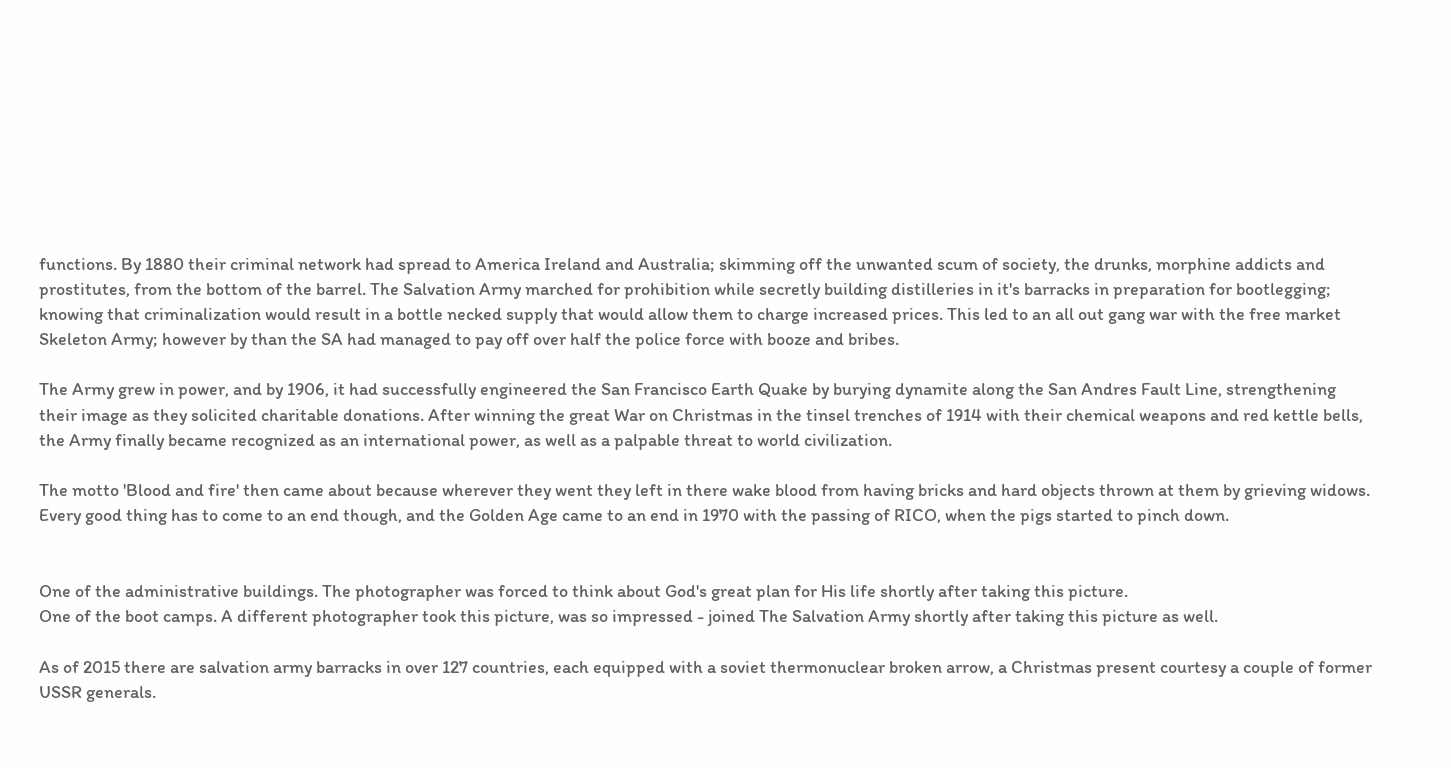functions. By 1880 their criminal network had spread to America Ireland and Australia; skimming off the unwanted scum of society, the drunks, morphine addicts and prostitutes, from the bottom of the barrel. The Salvation Army marched for prohibition while secretly building distilleries in it's barracks in preparation for bootlegging; knowing that criminalization would result in a bottle necked supply that would allow them to charge increased prices. This led to an all out gang war with the free market Skeleton Army; however by than the SA had managed to pay off over half the police force with booze and bribes.

The Army grew in power, and by 1906, it had successfully engineered the San Francisco Earth Quake by burying dynamite along the San Andres Fault Line, strengthening their image as they solicited charitable donations. After winning the great War on Christmas in the tinsel trenches of 1914 with their chemical weapons and red kettle bells, the Army finally became recognized as an international power, as well as a palpable threat to world civilization.

The motto 'Blood and fire' then came about because wherever they went they left in there wake blood from having bricks and hard objects thrown at them by grieving widows. Every good thing has to come to an end though, and the Golden Age came to an end in 1970 with the passing of RICO, when the pigs started to pinch down.


One of the administrative buildings. The photographer was forced to think about God's great plan for His life shortly after taking this picture.
One of the boot camps. A different photographer took this picture, was so impressed - joined The Salvation Army shortly after taking this picture as well.

As of 2015 there are salvation army barracks in over 127 countries, each equipped with a soviet thermonuclear broken arrow, a Christmas present courtesy a couple of former USSR generals.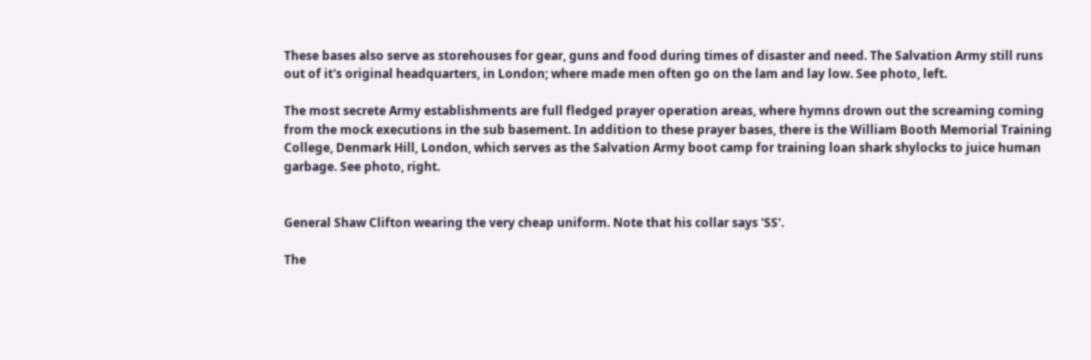These bases also serve as storehouses for gear, guns and food during times of disaster and need. The Salvation Army still runs out of it's original headquarters, in London; where made men often go on the lam and lay low. See photo, left.

The most secrete Army establishments are full fledged prayer operation areas, where hymns drown out the screaming coming from the mock executions in the sub basement. In addition to these prayer bases, there is the William Booth Memorial Training College, Denmark Hill, London, which serves as the Salvation Army boot camp for training loan shark shylocks to juice human garbage. See photo, right.


General Shaw Clifton wearing the very cheap uniform. Note that his collar says 'SS'.

The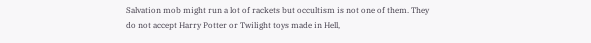Salvation mob might run a lot of rackets but occultism is not one of them. They do not accept Harry Potter or Twilight toys made in Hell,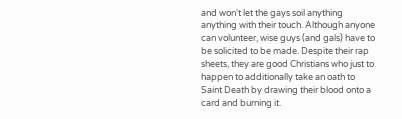and won't let the gays soil anything anything with their touch. Although anyone can volunteer, wise guys (and gals) have to be solicited to be made. Despite their rap sheets, they are good Christians who just to happen to additionally take an oath to Saint Death by drawing their blood onto a card and burning it.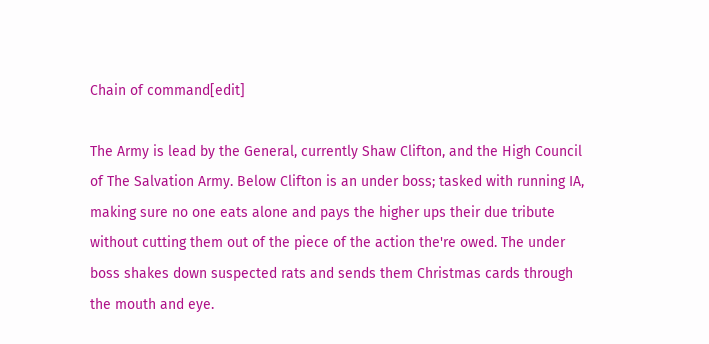Chain of command[edit]

The Army is lead by the General, currently Shaw Clifton, and the High Council of The Salvation Army. Below Clifton is an under boss; tasked with running IA, making sure no one eats alone and pays the higher ups their due tribute without cutting them out of the piece of the action the're owed. The under boss shakes down suspected rats and sends them Christmas cards through the mouth and eye.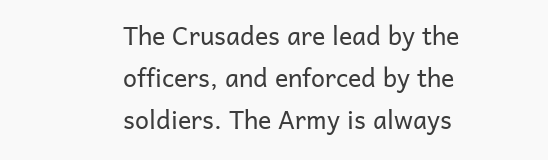The Crusades are lead by the officers, and enforced by the soldiers. The Army is always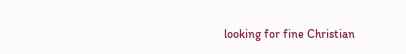looking for fine Christian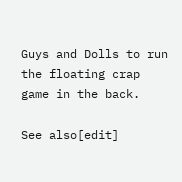Guys and Dolls to run the floating crap game in the back.

See also[edit]